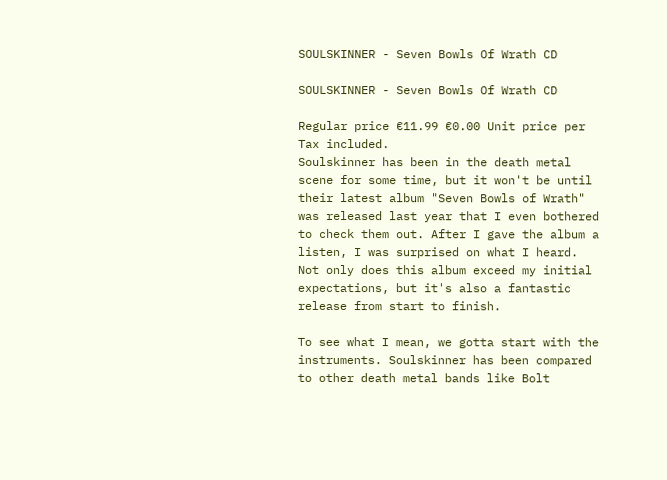SOULSKINNER - Seven Bowls Of Wrath CD

SOULSKINNER - Seven Bowls Of Wrath CD

Regular price €11.99 €0.00 Unit price per
Tax included.
Soulskinner has been in the death metal scene for some time, but it won't be until their latest album "Seven Bowls of Wrath" was released last year that I even bothered to check them out. After I gave the album a listen, I was surprised on what I heard. Not only does this album exceed my initial expectations, but it's also a fantastic release from start to finish.

To see what I mean, we gotta start with the instruments. Soulskinner has been compared to other death metal bands like Bolt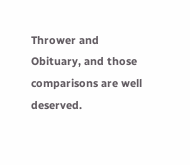Thrower and Obituary, and those comparisons are well deserved.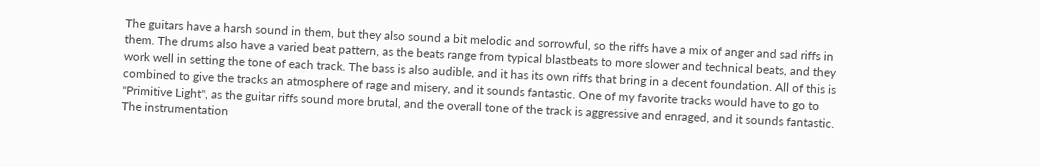The guitars have a harsh sound in them, but they also sound a bit melodic and sorrowful, so the riffs have a mix of anger and sad riffs in them. The drums also have a varied beat pattern, as the beats range from typical blastbeats to more slower and technical beats, and they work well in setting the tone of each track. The bass is also audible, and it has its own riffs that bring in a decent foundation. All of this is combined to give the tracks an atmosphere of rage and misery, and it sounds fantastic. One of my favorite tracks would have to go to "Primitive Light", as the guitar riffs sound more brutal, and the overall tone of the track is aggressive and enraged, and it sounds fantastic. The instrumentation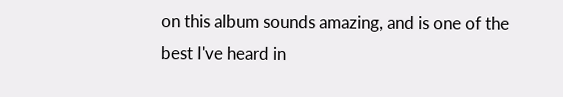on this album sounds amazing, and is one of the best I've heard in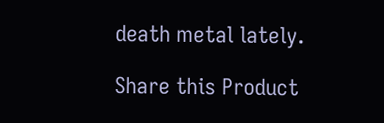death metal lately.

Share this Product